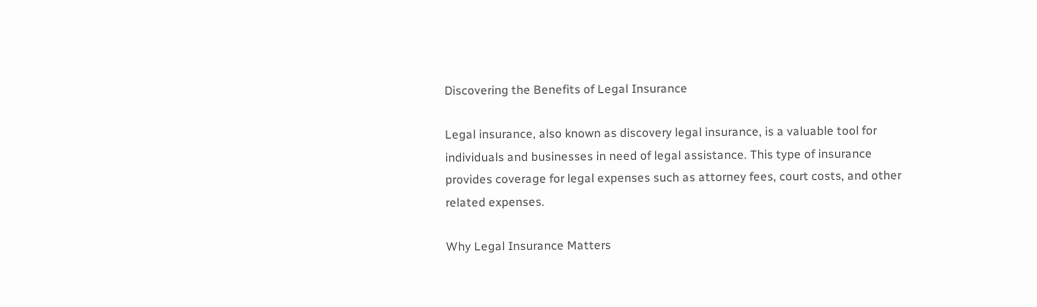Discovering the Benefits of Legal Insurance

Legal insurance, also known as discovery legal insurance, is a valuable tool for individuals and businesses in need of legal assistance. This type of insurance provides coverage for legal expenses such as attorney fees, court costs, and other related expenses.

Why Legal Insurance Matters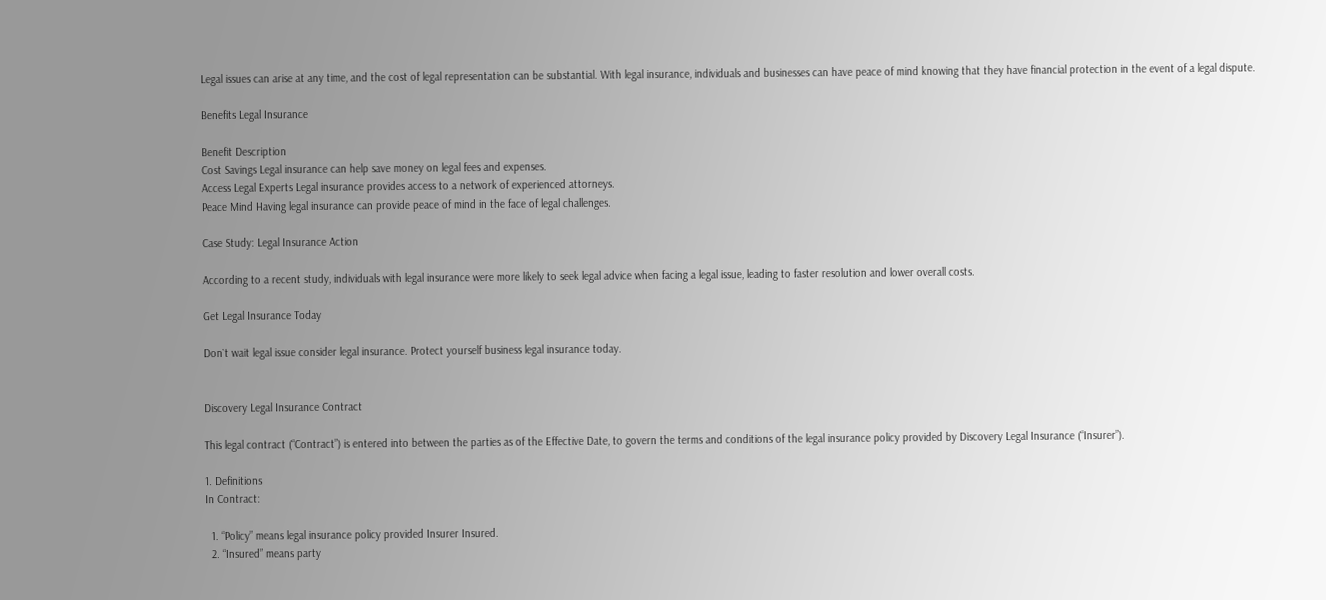Legal issues can arise at any time, and the cost of legal representation can be substantial. With legal insurance, individuals and businesses can have peace of mind knowing that they have financial protection in the event of a legal dispute.

Benefits Legal Insurance

Benefit Description
Cost Savings Legal insurance can help save money on legal fees and expenses.
Access Legal Experts Legal insurance provides access to a network of experienced attorneys.
Peace Mind Having legal insurance can provide peace of mind in the face of legal challenges.

Case Study: Legal Insurance Action

According to a recent study, individuals with legal insurance were more likely to seek legal advice when facing a legal issue, leading to faster resolution and lower overall costs.

Get Legal Insurance Today

Don`t wait legal issue consider legal insurance. Protect yourself business legal insurance today.


Discovery Legal Insurance Contract

This legal contract (“Contract”) is entered into between the parties as of the Effective Date, to govern the terms and conditions of the legal insurance policy provided by Discovery Legal Insurance (“Insurer”).

1. Definitions
In Contract:

  1. “Policy” means legal insurance policy provided Insurer Insured.
  2. “Insured” means party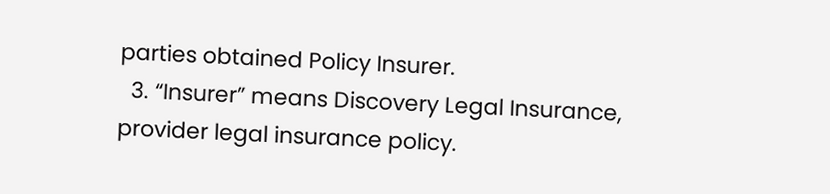parties obtained Policy Insurer.
  3. “Insurer” means Discovery Legal Insurance, provider legal insurance policy.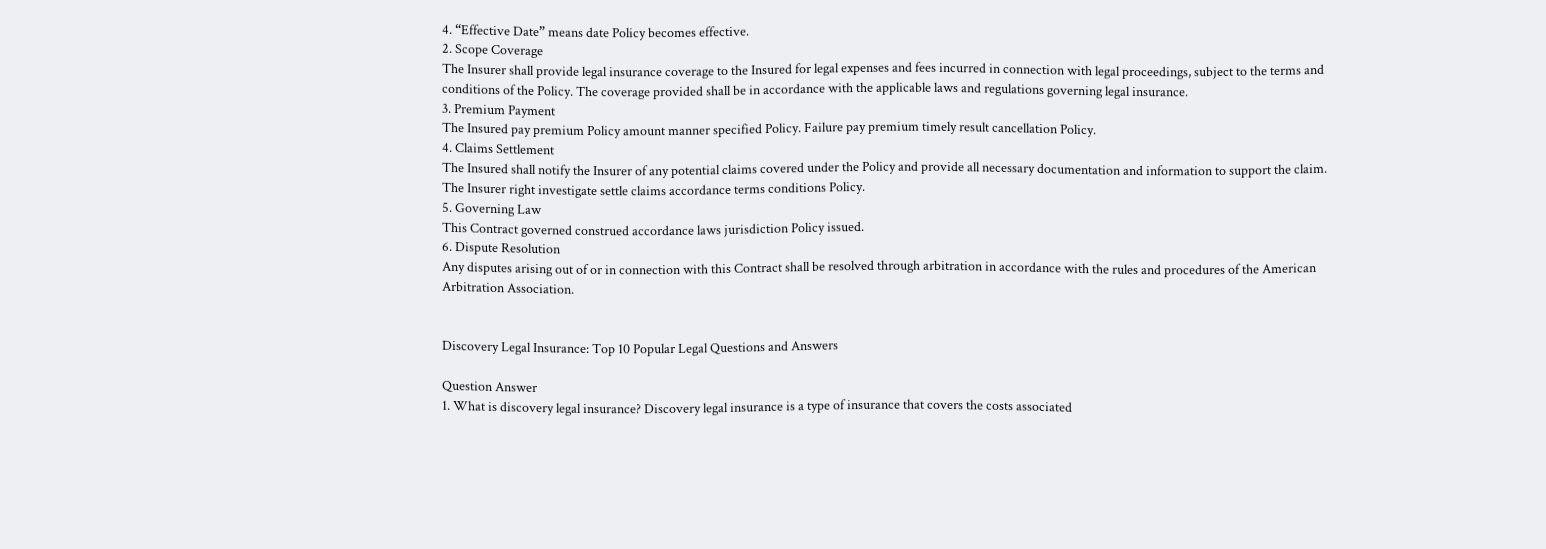4. “Effective Date” means date Policy becomes effective.
2. Scope Coverage
The Insurer shall provide legal insurance coverage to the Insured for legal expenses and fees incurred in connection with legal proceedings, subject to the terms and conditions of the Policy. The coverage provided shall be in accordance with the applicable laws and regulations governing legal insurance.
3. Premium Payment
The Insured pay premium Policy amount manner specified Policy. Failure pay premium timely result cancellation Policy.
4. Claims Settlement
The Insured shall notify the Insurer of any potential claims covered under the Policy and provide all necessary documentation and information to support the claim. The Insurer right investigate settle claims accordance terms conditions Policy.
5. Governing Law
This Contract governed construed accordance laws jurisdiction Policy issued.
6. Dispute Resolution
Any disputes arising out of or in connection with this Contract shall be resolved through arbitration in accordance with the rules and procedures of the American Arbitration Association.


Discovery Legal Insurance: Top 10 Popular Legal Questions and Answers

Question Answer
1. What is discovery legal insurance? Discovery legal insurance is a type of insurance that covers the costs associated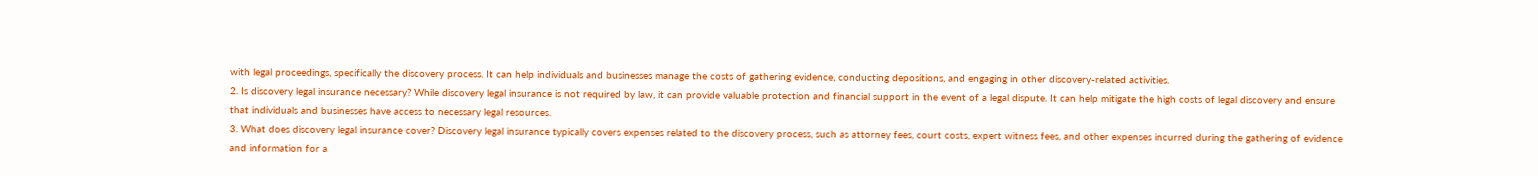with legal proceedings, specifically the discovery process. It can help individuals and businesses manage the costs of gathering evidence, conducting depositions, and engaging in other discovery-related activities.
2. Is discovery legal insurance necessary? While discovery legal insurance is not required by law, it can provide valuable protection and financial support in the event of a legal dispute. It can help mitigate the high costs of legal discovery and ensure that individuals and businesses have access to necessary legal resources.
3. What does discovery legal insurance cover? Discovery legal insurance typically covers expenses related to the discovery process, such as attorney fees, court costs, expert witness fees, and other expenses incurred during the gathering of evidence and information for a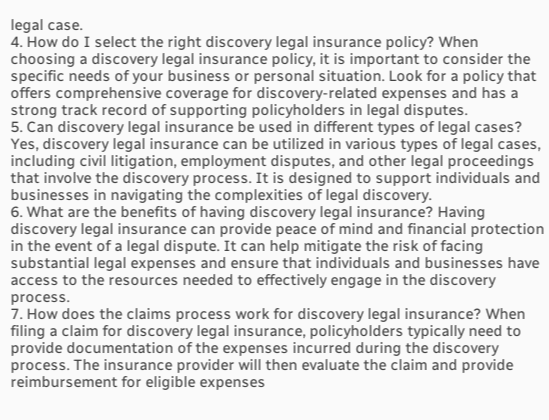legal case.
4. How do I select the right discovery legal insurance policy? When choosing a discovery legal insurance policy, it is important to consider the specific needs of your business or personal situation. Look for a policy that offers comprehensive coverage for discovery-related expenses and has a strong track record of supporting policyholders in legal disputes.
5. Can discovery legal insurance be used in different types of legal cases? Yes, discovery legal insurance can be utilized in various types of legal cases, including civil litigation, employment disputes, and other legal proceedings that involve the discovery process. It is designed to support individuals and businesses in navigating the complexities of legal discovery.
6. What are the benefits of having discovery legal insurance? Having discovery legal insurance can provide peace of mind and financial protection in the event of a legal dispute. It can help mitigate the risk of facing substantial legal expenses and ensure that individuals and businesses have access to the resources needed to effectively engage in the discovery process.
7. How does the claims process work for discovery legal insurance? When filing a claim for discovery legal insurance, policyholders typically need to provide documentation of the expenses incurred during the discovery process. The insurance provider will then evaluate the claim and provide reimbursement for eligible expenses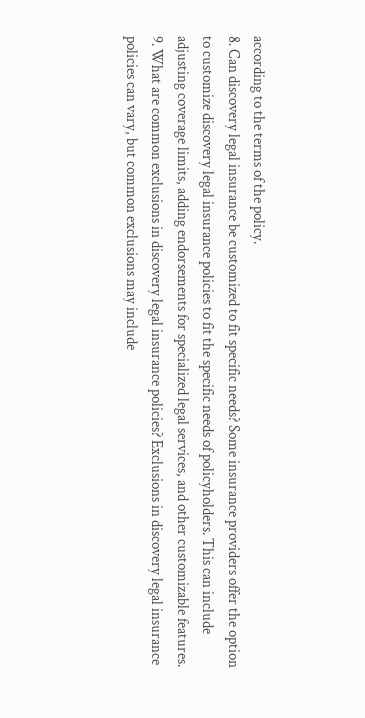according to the terms of the policy.
8. Can discovery legal insurance be customized to fit specific needs? Some insurance providers offer the option to customize discovery legal insurance policies to fit the specific needs of policyholders. This can include adjusting coverage limits, adding endorsements for specialized legal services, and other customizable features.
9. What are common exclusions in discovery legal insurance policies? Exclusions in discovery legal insurance policies can vary, but common exclusions may include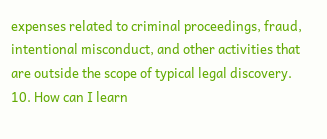expenses related to criminal proceedings, fraud, intentional misconduct, and other activities that are outside the scope of typical legal discovery.
10. How can I learn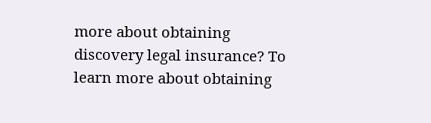more about obtaining discovery legal insurance? To learn more about obtaining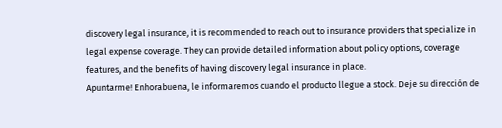discovery legal insurance, it is recommended to reach out to insurance providers that specialize in legal expense coverage. They can provide detailed information about policy options, coverage features, and the benefits of having discovery legal insurance in place.
Apuntarme! Enhorabuena, le informaremos cuando el producto llegue a stock. Deje su dirección de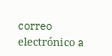correo electrónico a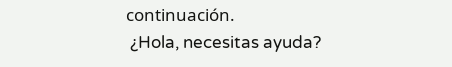continuación.
 ¿Hola, necesitas ayuda?